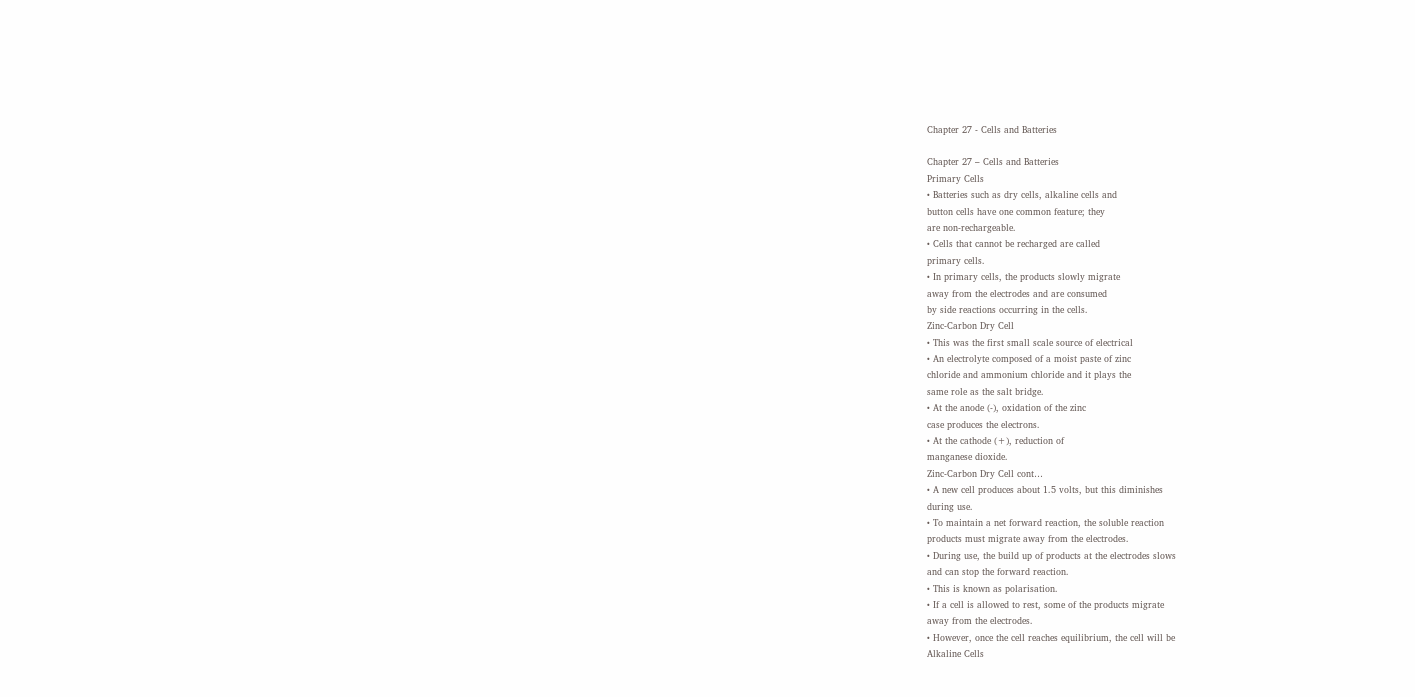Chapter 27 - Cells and Batteries

Chapter 27 – Cells and Batteries
Primary Cells
• Batteries such as dry cells, alkaline cells and
button cells have one common feature; they
are non-rechargeable.
• Cells that cannot be recharged are called
primary cells.
• In primary cells, the products slowly migrate
away from the electrodes and are consumed
by side reactions occurring in the cells.
Zinc-Carbon Dry Cell
• This was the first small scale source of electrical
• An electrolyte composed of a moist paste of zinc
chloride and ammonium chloride and it plays the
same role as the salt bridge.
• At the anode (-), oxidation of the zinc
case produces the electrons.
• At the cathode (+), reduction of
manganese dioxide.
Zinc-Carbon Dry Cell cont…
• A new cell produces about 1.5 volts, but this diminishes
during use.
• To maintain a net forward reaction, the soluble reaction
products must migrate away from the electrodes.
• During use, the build up of products at the electrodes slows
and can stop the forward reaction.
• This is known as polarisation.
• If a cell is allowed to rest, some of the products migrate
away from the electrodes.
• However, once the cell reaches equilibrium, the cell will be
Alkaline Cells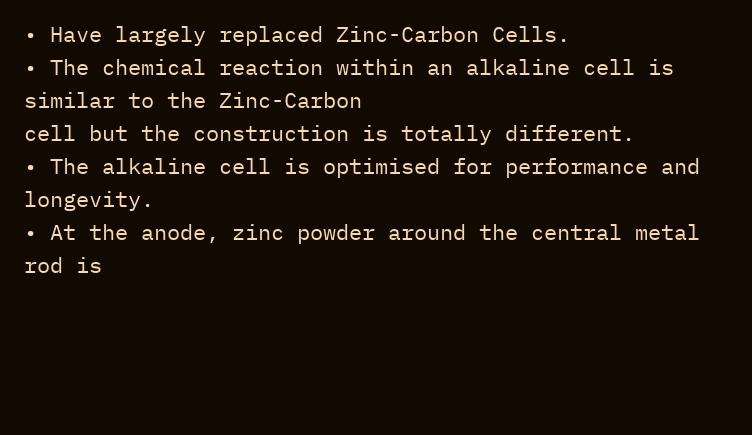• Have largely replaced Zinc-Carbon Cells.
• The chemical reaction within an alkaline cell is similar to the Zinc-Carbon
cell but the construction is totally different.
• The alkaline cell is optimised for performance and longevity.
• At the anode, zinc powder around the central metal rod is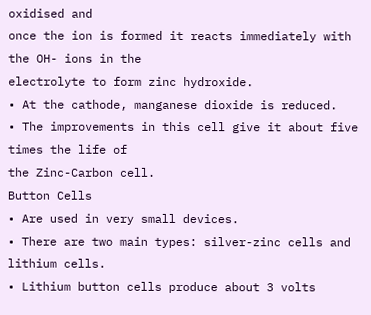oxidised and
once the ion is formed it reacts immediately with the OH- ions in the
electrolyte to form zinc hydroxide.
• At the cathode, manganese dioxide is reduced.
• The improvements in this cell give it about five times the life of
the Zinc-Carbon cell.
Button Cells
• Are used in very small devices.
• There are two main types: silver-zinc cells and
lithium cells.
• Lithium button cells produce about 3 volts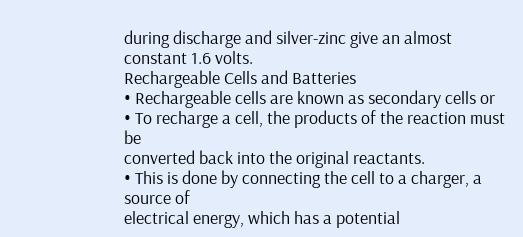during discharge and silver-zinc give an almost
constant 1.6 volts.
Rechargeable Cells and Batteries
• Rechargeable cells are known as secondary cells or
• To recharge a cell, the products of the reaction must be
converted back into the original reactants.
• This is done by connecting the cell to a charger, a source of
electrical energy, which has a potential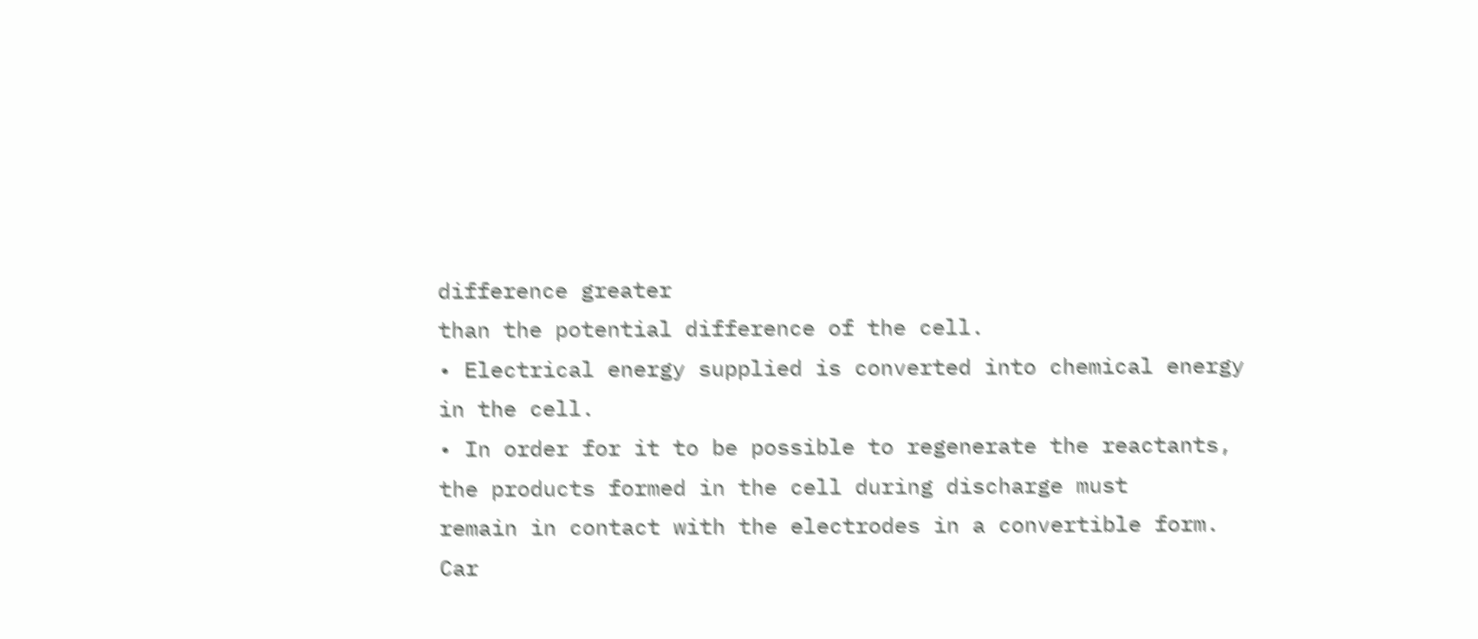difference greater
than the potential difference of the cell.
• Electrical energy supplied is converted into chemical energy
in the cell.
• In order for it to be possible to regenerate the reactants,
the products formed in the cell during discharge must
remain in contact with the electrodes in a convertible form.
Car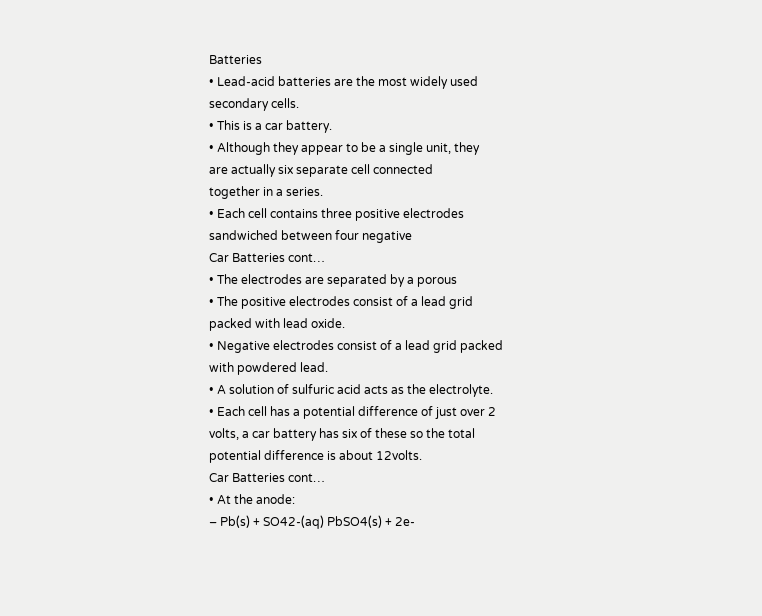Batteries
• Lead-acid batteries are the most widely used
secondary cells.
• This is a car battery.
• Although they appear to be a single unit, they
are actually six separate cell connected
together in a series.
• Each cell contains three positive electrodes
sandwiched between four negative
Car Batteries cont…
• The electrodes are separated by a porous
• The positive electrodes consist of a lead grid
packed with lead oxide.
• Negative electrodes consist of a lead grid packed
with powdered lead.
• A solution of sulfuric acid acts as the electrolyte.
• Each cell has a potential difference of just over 2
volts, a car battery has six of these so the total
potential difference is about 12volts.
Car Batteries cont…
• At the anode:
– Pb(s) + SO42-(aq) PbSO4(s) + 2e-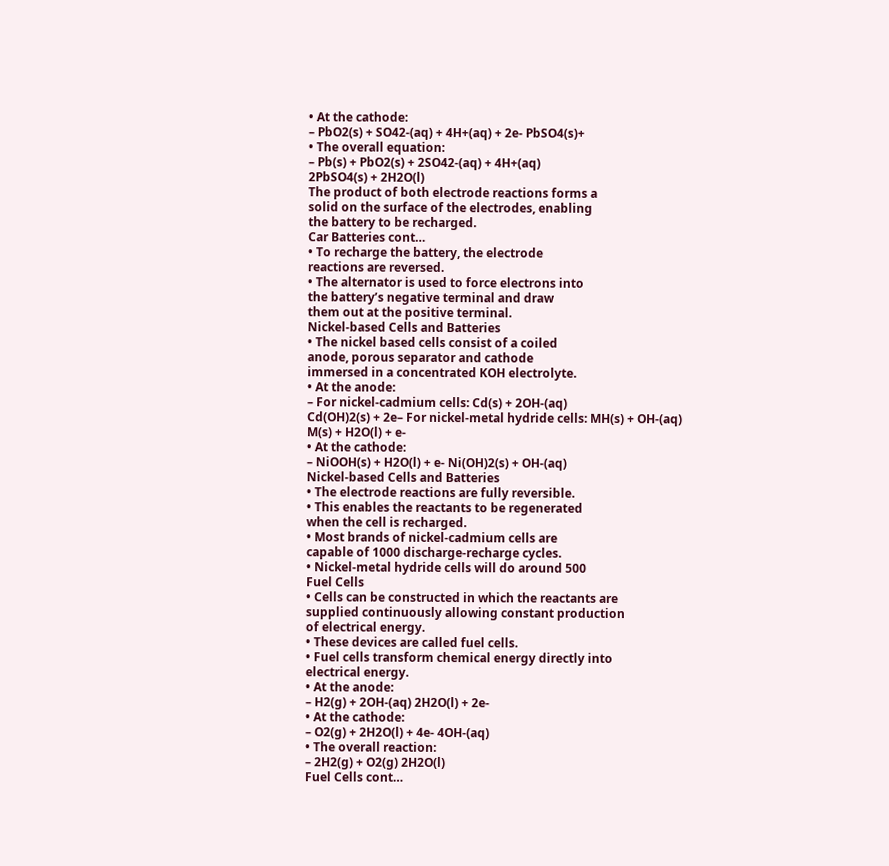• At the cathode:
– PbO2(s) + SO42-(aq) + 4H+(aq) + 2e- PbSO4(s)+
• The overall equation:
– Pb(s) + PbO2(s) + 2SO42-(aq) + 4H+(aq)
2PbSO4(s) + 2H2O(l)
The product of both electrode reactions forms a
solid on the surface of the electrodes, enabling
the battery to be recharged.
Car Batteries cont…
• To recharge the battery, the electrode
reactions are reversed.
• The alternator is used to force electrons into
the battery’s negative terminal and draw
them out at the positive terminal.
Nickel-based Cells and Batteries
• The nickel based cells consist of a coiled
anode, porous separator and cathode
immersed in a concentrated KOH electrolyte.
• At the anode:
– For nickel-cadmium cells: Cd(s) + 2OH-(aq)
Cd(OH)2(s) + 2e– For nickel-metal hydride cells: MH(s) + OH-(aq)
M(s) + H2O(l) + e-
• At the cathode:
– NiOOH(s) + H2O(l) + e- Ni(OH)2(s) + OH-(aq)
Nickel-based Cells and Batteries
• The electrode reactions are fully reversible.
• This enables the reactants to be regenerated
when the cell is recharged.
• Most brands of nickel-cadmium cells are
capable of 1000 discharge-recharge cycles.
• Nickel-metal hydride cells will do around 500
Fuel Cells
• Cells can be constructed in which the reactants are
supplied continuously allowing constant production
of electrical energy.
• These devices are called fuel cells.
• Fuel cells transform chemical energy directly into
electrical energy.
• At the anode:
– H2(g) + 2OH-(aq) 2H2O(l) + 2e-
• At the cathode:
– O2(g) + 2H2O(l) + 4e- 4OH-(aq)
• The overall reaction:
– 2H2(g) + O2(g) 2H2O(l)
Fuel Cells cont…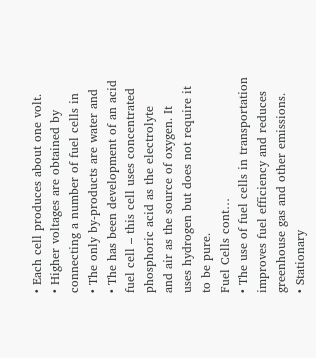• Each cell produces about one volt.
• Higher voltages are obtained by
connecting a number of fuel cells in
• The only by-products are water and
• The has been development of an acid
fuel cell – this cell uses concentrated
phosphoric acid as the electrolyte
and air as the source of oxygen. It
uses hydrogen but does not require it
to be pure.
Fuel Cells cont…
• The use of fuel cells in transportation
improves fuel efficiency and reduces
greenhouse gas and other emissions.
• Stationary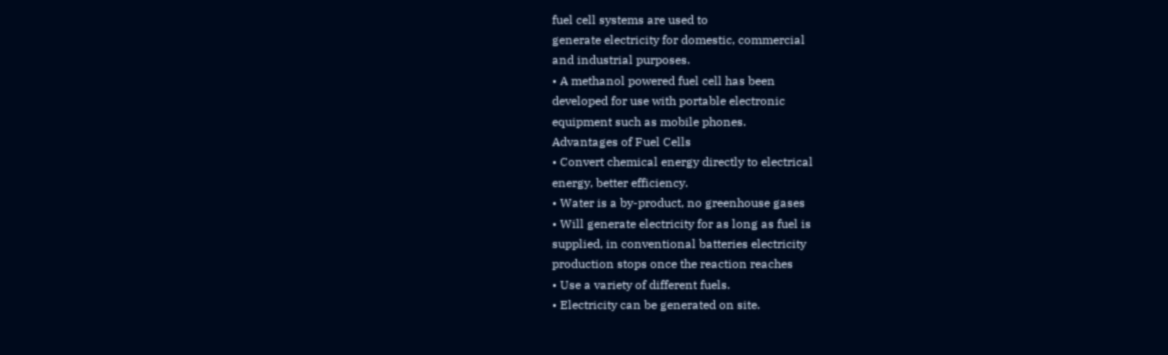fuel cell systems are used to
generate electricity for domestic, commercial
and industrial purposes.
• A methanol powered fuel cell has been
developed for use with portable electronic
equipment such as mobile phones.
Advantages of Fuel Cells
• Convert chemical energy directly to electrical
energy, better efficiency.
• Water is a by-product, no greenhouse gases
• Will generate electricity for as long as fuel is
supplied, in conventional batteries electricity
production stops once the reaction reaches
• Use a variety of different fuels.
• Electricity can be generated on site.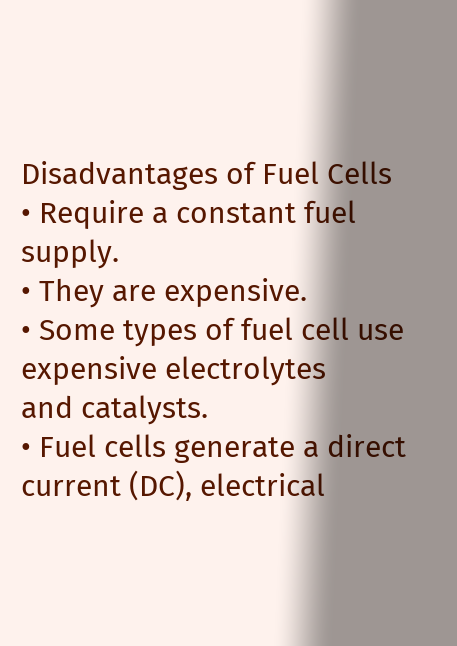Disadvantages of Fuel Cells
• Require a constant fuel supply.
• They are expensive.
• Some types of fuel cell use expensive electrolytes
and catalysts.
• Fuel cells generate a direct current (DC), electrical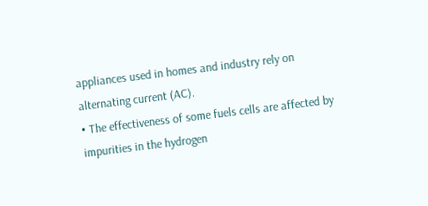appliances used in homes and industry rely on
alternating current (AC).
• The effectiveness of some fuels cells are affected by
impurities in the hydrogen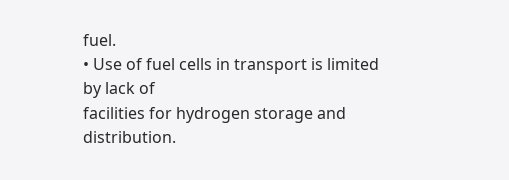fuel.
• Use of fuel cells in transport is limited by lack of
facilities for hydrogen storage and distribution.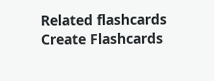Related flashcards
Create Flashcards